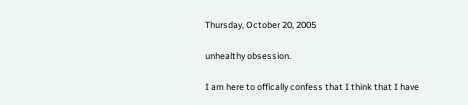Thursday, October 20, 2005

unhealthy obsession.

I am here to offically confess that I think that I have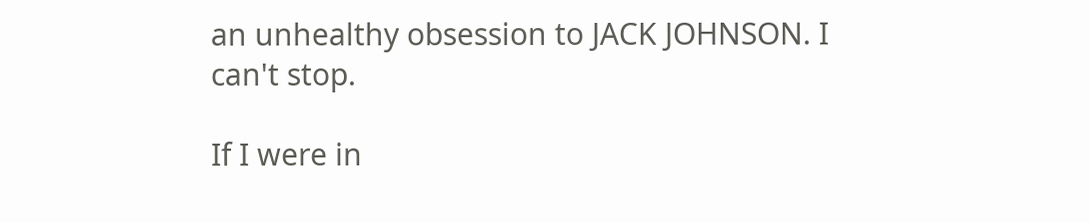an unhealthy obsession to JACK JOHNSON. I can't stop.

If I were in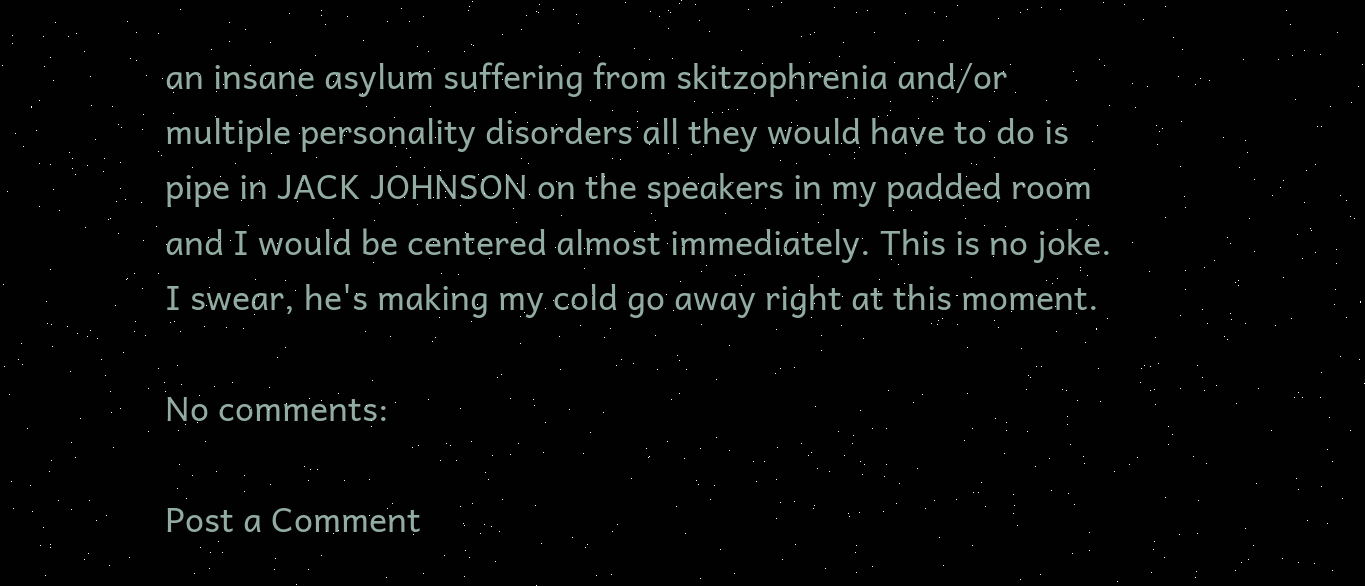an insane asylum suffering from skitzophrenia and/or multiple personality disorders all they would have to do is pipe in JACK JOHNSON on the speakers in my padded room and I would be centered almost immediately. This is no joke.
I swear, he's making my cold go away right at this moment.

No comments:

Post a Comment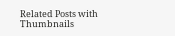Related Posts with Thumbnails